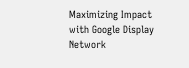Maximizing Impact with Google Display Network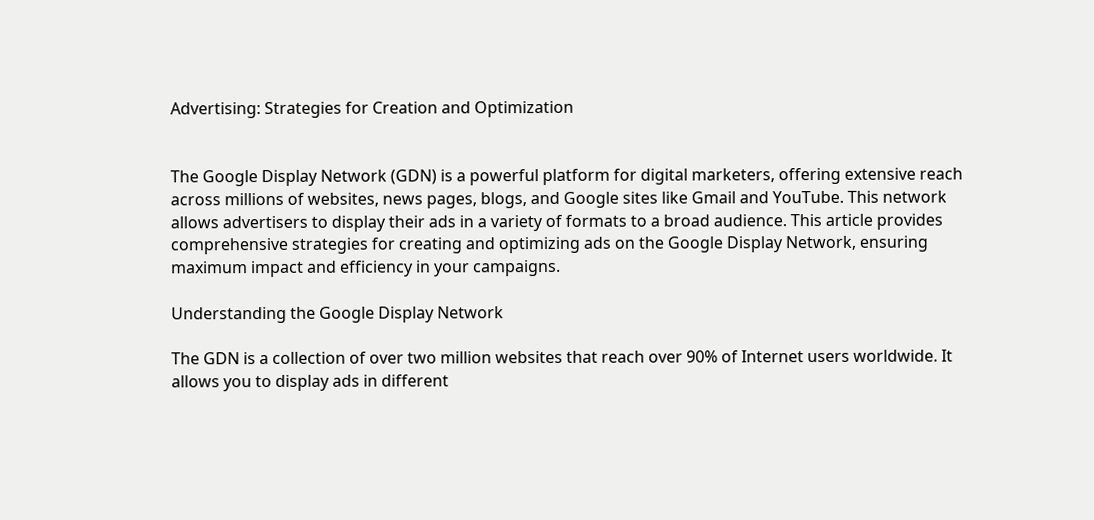Advertising: Strategies for Creation and Optimization


The Google Display Network (GDN) is a powerful platform for digital marketers, offering extensive reach across millions of websites, news pages, blogs, and Google sites like Gmail and YouTube. This network allows advertisers to display their ads in a variety of formats to a broad audience. This article provides comprehensive strategies for creating and optimizing ads on the Google Display Network, ensuring maximum impact and efficiency in your campaigns.

Understanding the Google Display Network

The GDN is a collection of over two million websites that reach over 90% of Internet users worldwide. It allows you to display ads in different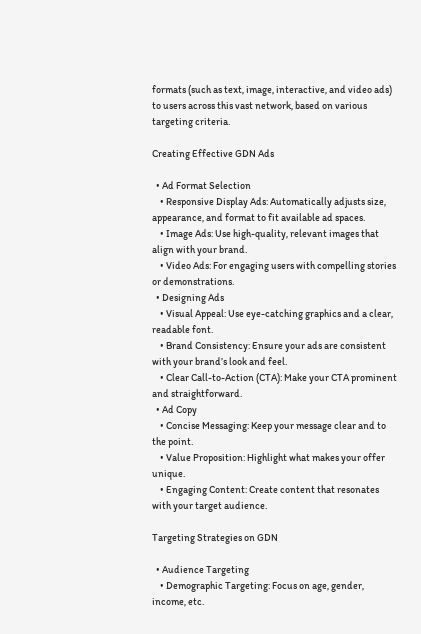formats (such as text, image, interactive, and video ads) to users across this vast network, based on various targeting criteria.

Creating Effective GDN Ads

  • Ad Format Selection
    • Responsive Display Ads: Automatically adjusts size, appearance, and format to fit available ad spaces.
    • Image Ads: Use high-quality, relevant images that align with your brand.
    • Video Ads: For engaging users with compelling stories or demonstrations.
  • Designing Ads
    • Visual Appeal: Use eye-catching graphics and a clear, readable font.
    • Brand Consistency: Ensure your ads are consistent with your brand’s look and feel.
    • Clear Call-to-Action (CTA): Make your CTA prominent and straightforward.
  • Ad Copy
    • Concise Messaging: Keep your message clear and to the point.
    • Value Proposition: Highlight what makes your offer unique.
    • Engaging Content: Create content that resonates with your target audience.

Targeting Strategies on GDN

  • Audience Targeting
    • Demographic Targeting: Focus on age, gender, income, etc.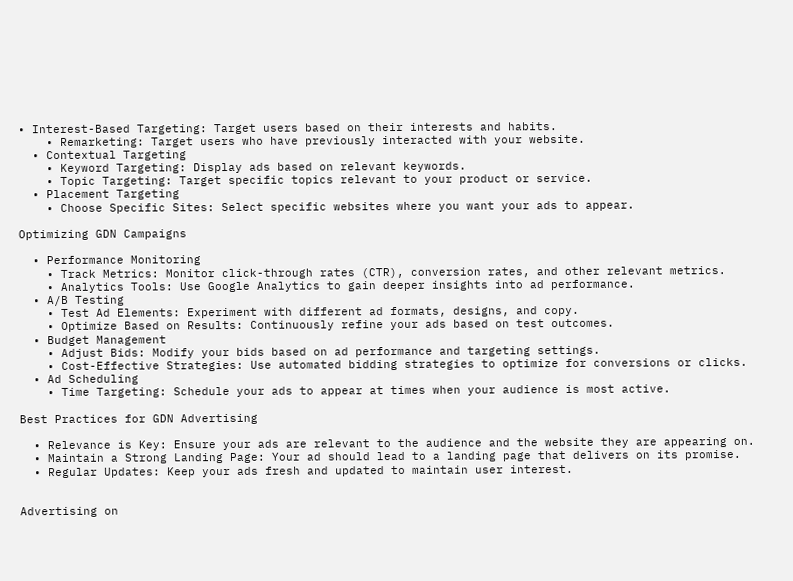• Interest-Based Targeting: Target users based on their interests and habits.
    • Remarketing: Target users who have previously interacted with your website.
  • Contextual Targeting
    • Keyword Targeting: Display ads based on relevant keywords.
    • Topic Targeting: Target specific topics relevant to your product or service.
  • Placement Targeting
    • Choose Specific Sites: Select specific websites where you want your ads to appear.

Optimizing GDN Campaigns

  • Performance Monitoring
    • Track Metrics: Monitor click-through rates (CTR), conversion rates, and other relevant metrics.
    • Analytics Tools: Use Google Analytics to gain deeper insights into ad performance.
  • A/B Testing
    • Test Ad Elements: Experiment with different ad formats, designs, and copy.
    • Optimize Based on Results: Continuously refine your ads based on test outcomes.
  • Budget Management
    • Adjust Bids: Modify your bids based on ad performance and targeting settings.
    • Cost-Effective Strategies: Use automated bidding strategies to optimize for conversions or clicks.
  • Ad Scheduling
    • Time Targeting: Schedule your ads to appear at times when your audience is most active.

Best Practices for GDN Advertising

  • Relevance is Key: Ensure your ads are relevant to the audience and the website they are appearing on.
  • Maintain a Strong Landing Page: Your ad should lead to a landing page that delivers on its promise.
  • Regular Updates: Keep your ads fresh and updated to maintain user interest.


Advertising on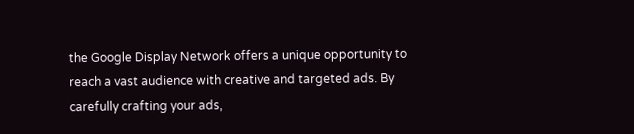the Google Display Network offers a unique opportunity to reach a vast audience with creative and targeted ads. By carefully crafting your ads,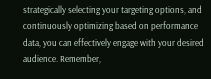strategically selecting your targeting options, and continuously optimizing based on performance data, you can effectively engage with your desired audience. Remember,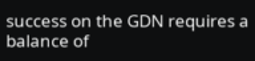success on the GDN requires a balance of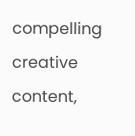compelling creative content,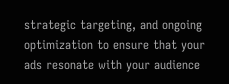strategic targeting, and ongoing optimization to ensure that your ads resonate with your audience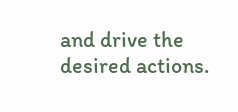and drive the desired actions.